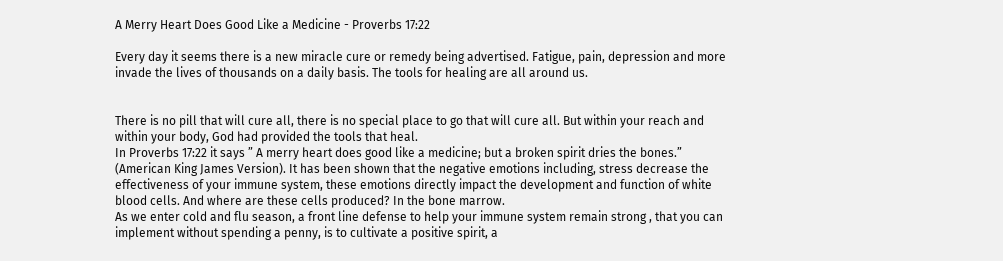A Merry Heart Does Good Like a Medicine - Proverbs 17:22

Every day it seems there is a new miracle cure or remedy being advertised. Fatigue, pain, depression and more invade the lives of thousands on a daily basis. The tools for healing are all around us.


There is no pill that will cure all, there is no special place to go that will cure all. But within your reach and within your body, God had provided the tools that heal.
In Proverbs 17:22 it says ” A merry heart does good like a medicine; but a broken spirit dries the bones.” (American King James Version). It has been shown that the negative emotions including, stress decrease the effectiveness of your immune system, these emotions directly impact the development and function of white blood cells. And where are these cells produced? In the bone marrow.
As we enter cold and flu season, a front line defense to help your immune system remain strong , that you can implement without spending a penny, is to cultivate a positive spirit, a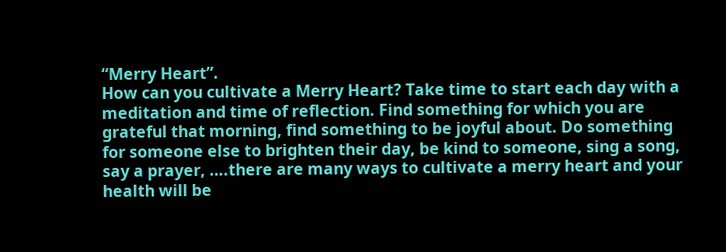“Merry Heart”.
How can you cultivate a Merry Heart? Take time to start each day with a meditation and time of reflection. Find something for which you are grateful that morning, find something to be joyful about. Do something for someone else to brighten their day, be kind to someone, sing a song, say a prayer, ….there are many ways to cultivate a merry heart and your health will be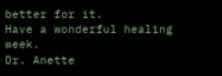better for it.
Have a wonderful healing week.
Dr. Anette